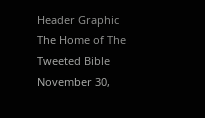Header Graphic
The Home of The Tweeted Bible
November 30,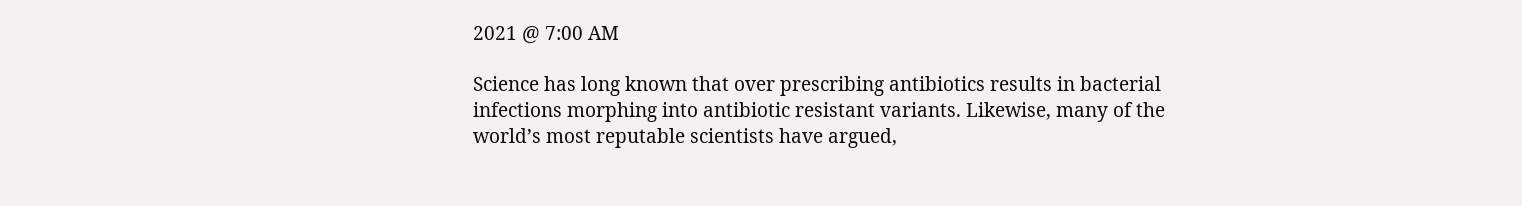2021 @ 7:00 AM

Science has long known that over prescribing antibiotics results in bacterial infections morphing into antibiotic resistant variants. Likewise, many of the world’s most reputable scientists have argued,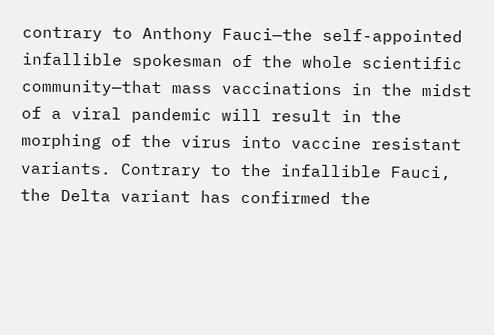contrary to Anthony Fauci—the self-appointed infallible spokesman of the whole scientific community—that mass vaccinations in the midst of a viral pandemic will result in the morphing of the virus into vaccine resistant variants. Contrary to the infallible Fauci, the Delta variant has confirmed the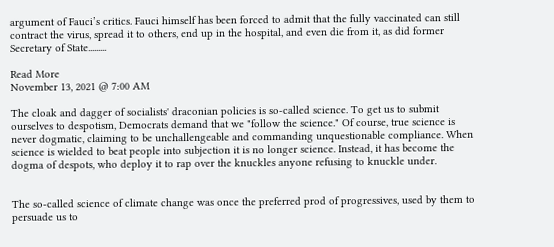argument of Fauci’s critics. Fauci himself has been forced to admit that the fully vaccinated can still contract the virus, spread it to others, end up in the hospital, and even die from it, as did former Secretary of State.........

Read More
November 13, 2021 @ 7:00 AM

The cloak and dagger of socialists' draconian policies is so-called science. To get us to submit ourselves to despotism, Democrats demand that we "follow the science." Of course, true science is never dogmatic, claiming to be unchallengeable and commanding unquestionable compliance. When science is wielded to beat people into subjection it is no longer science. Instead, it has become the dogma of despots, who deploy it to rap over the knuckles anyone refusing to knuckle under.


The so-called science of climate change was once the preferred prod of progressives, used by them to persuade us to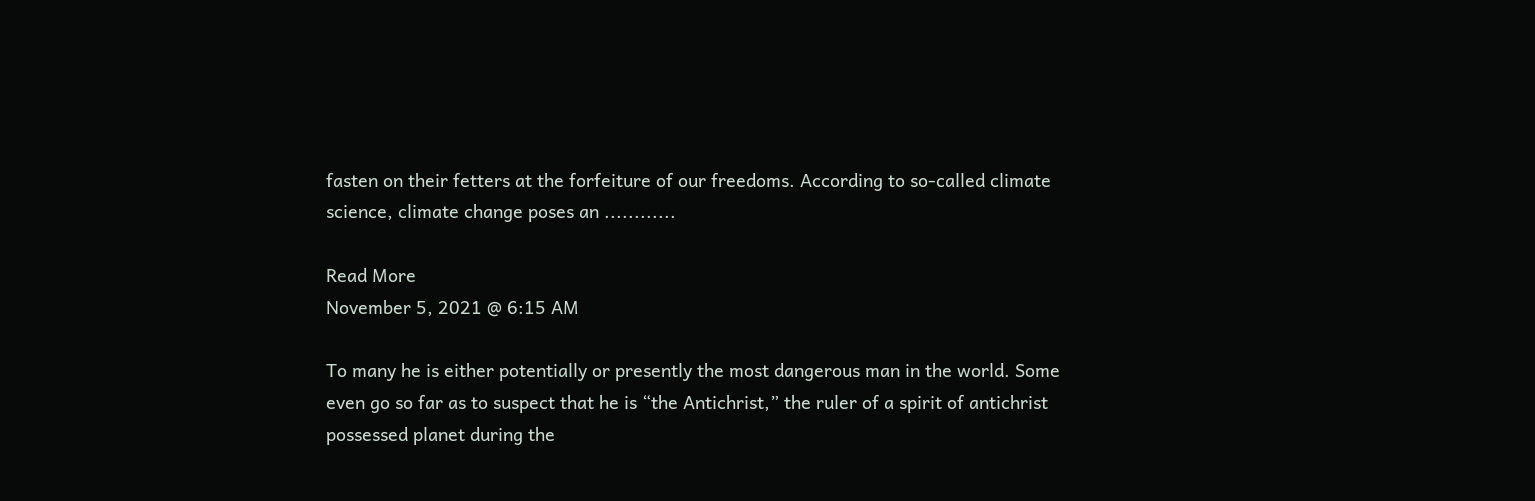fasten on their fetters at the forfeiture of our freedoms. According to so-called climate science, climate change poses an ............

Read More
November 5, 2021 @ 6:15 AM

To many he is either potentially or presently the most dangerous man in the world. Some even go so far as to suspect that he is “the Antichrist,” the ruler of a spirit of antichrist possessed planet during the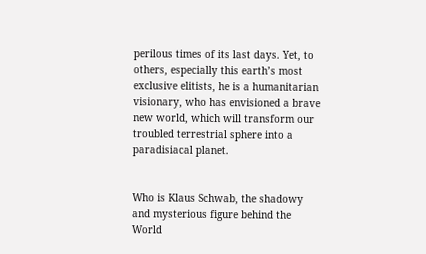perilous times of its last days. Yet, to others, especially this earth’s most exclusive elitists, he is a humanitarian visionary, who has envisioned a brave new world, which will transform our troubled terrestrial sphere into a paradisiacal planet.


Who is Klaus Schwab, the shadowy and mysterious figure behind the World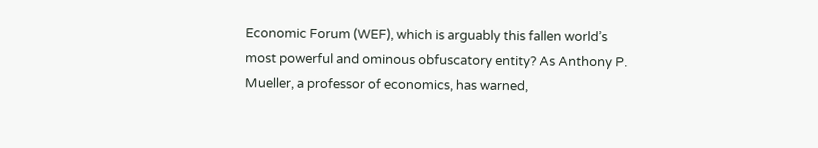Economic Forum (WEF), which is arguably this fallen world’s most powerful and ominous obfuscatory entity? As Anthony P. Mueller, a professor of economics, has warned,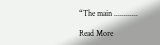“The main ............

Read More